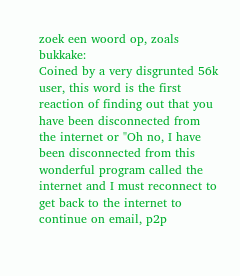zoek een woord op, zoals bukkake:
Coined by a very disgrunted 56k user, this word is the first reaction of finding out that you have been disconnected from the internet or "Oh no, I have been disconnected from this wonderful program called the internet and I must reconnect to get back to the internet to continue on email, p2p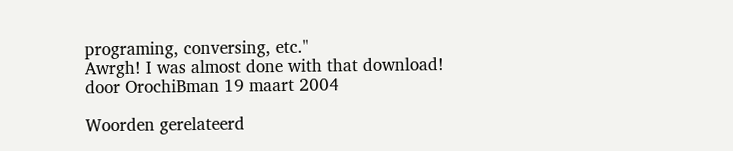programing, conversing, etc."
Awrgh! I was almost done with that download!
door OrochiBman 19 maart 2004

Woorden gerelateerd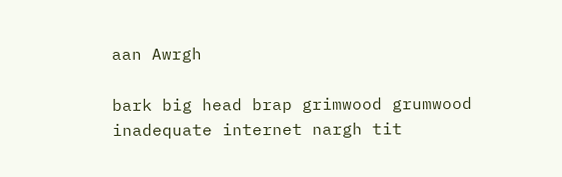aan Awrgh

bark big head brap grimwood grumwood inadequate internet nargh tit